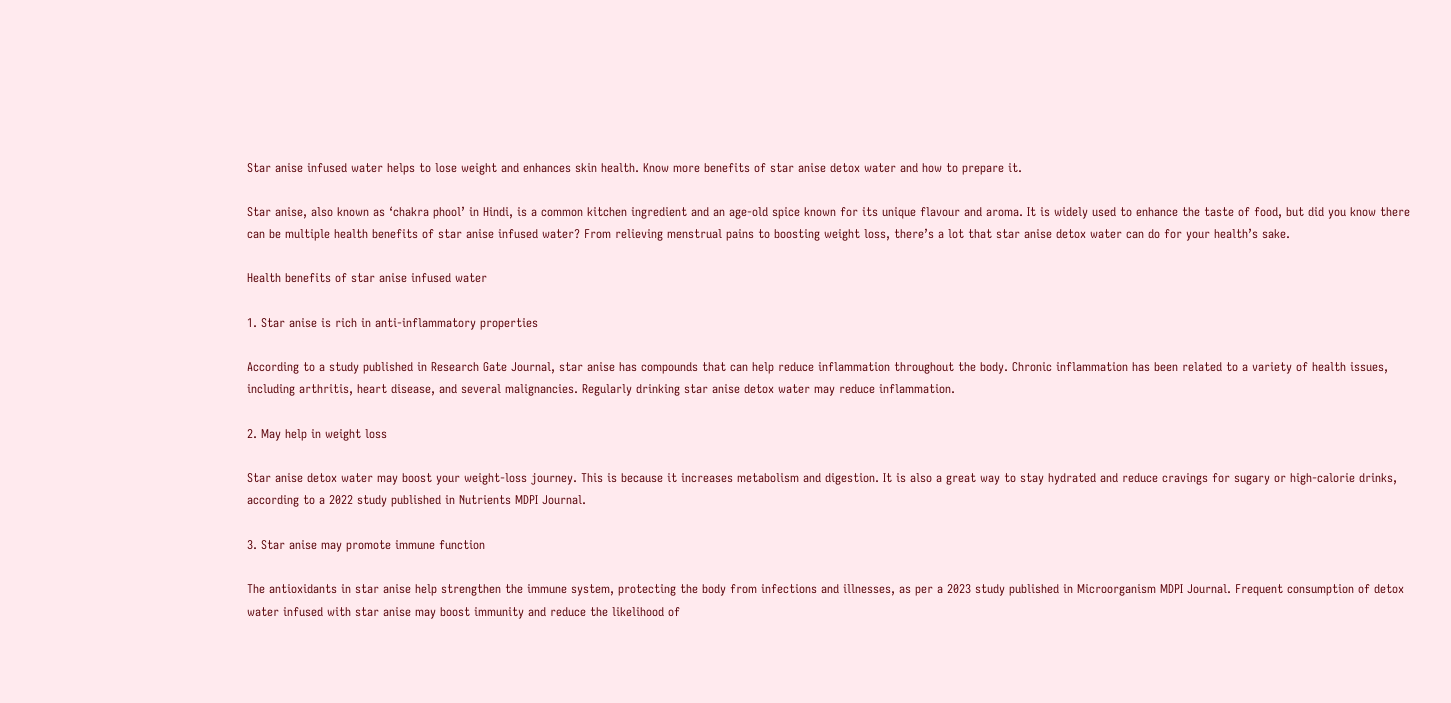Star anise infused water helps to lose weight and enhances skin health. Know more benefits of star anise detox water and how to prepare it.

Star anise, also known as ‘chakra phool’ in Hindi, is a common kitchen ingredient and an age-old spice known for its unique flavour and aroma. It is widely used to enhance the taste of food, but did you know there can be multiple health benefits of star anise infused water? From relieving menstrual pains to boosting weight loss, there’s a lot that star anise detox water can do for your health’s sake.

Health benefits of star anise infused water

1. Star anise is rich in anti-inflammatory properties

According to a study published in Research Gate Journal, star anise has compounds that can help reduce inflammation throughout the body. Chronic inflammation has been related to a variety of health issues, including arthritis, heart disease, and several malignancies. Regularly drinking star anise detox water may reduce inflammation.

2. May help in weight loss

Star anise detox water may boost your weight-loss journey. This is because it increases metabolism and digestion. It is also a great way to stay hydrated and reduce cravings for sugary or high-calorie drinks, according to a 2022 study published in Nutrients MDPI Journal.

3. Star anise may promote immune function

The antioxidants in star anise help strengthen the immune system, protecting the body from infections and illnesses, as per a 2023 study published in Microorganism MDPI Journal. Frequent consumption of detox water infused with star anise may boost immunity and reduce the likelihood of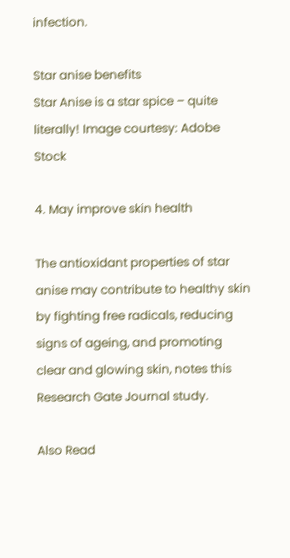infection.

Star anise benefits
Star Anise is a star spice – quite literally! Image courtesy: Adobe Stock

4. May improve skin health

The antioxidant properties of star anise may contribute to healthy skin by fighting free radicals, reducing signs of ageing, and promoting clear and glowing skin, notes this Research Gate Journal study.

Also Read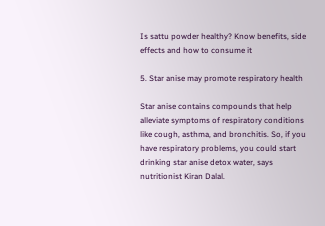Is sattu powder healthy? Know benefits, side effects and how to consume it

5. Star anise may promote respiratory health

Star anise contains compounds that help alleviate symptoms of respiratory conditions like cough, asthma, and bronchitis. So, if you have respiratory problems, you could start drinking star anise detox water, says nutritionist Kiran Dalal.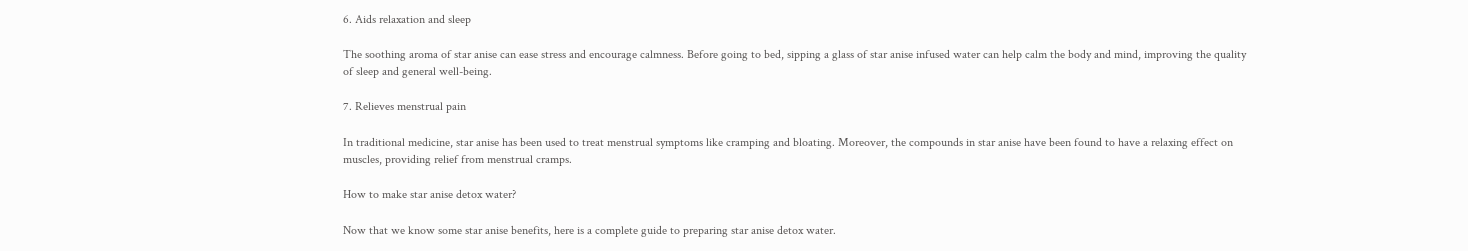6. Aids relaxation and sleep

The soothing aroma of star anise can ease stress and encourage calmness. Before going to bed, sipping a glass of star anise infused water can help calm the body and mind, improving the quality of sleep and general well-being.

7. Relieves menstrual pain

In traditional medicine, star anise has been used to treat menstrual symptoms like cramping and bloating. Moreover, the compounds in star anise have been found to have a relaxing effect on muscles, providing relief from menstrual cramps.

How to make star anise detox water?

Now that we know some star anise benefits, here is a complete guide to preparing star anise detox water.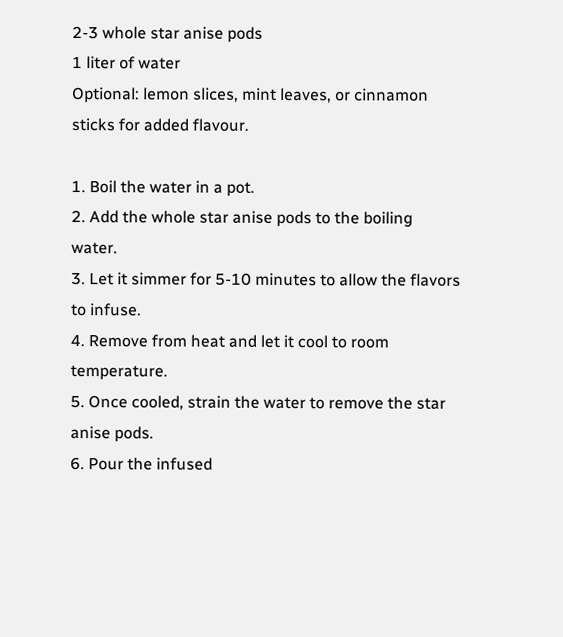2-3 whole star anise pods
1 liter of water
Optional: lemon slices, mint leaves, or cinnamon sticks for added flavour.

1. Boil the water in a pot.
2. Add the whole star anise pods to the boiling water.
3. Let it simmer for 5-10 minutes to allow the flavors to infuse.
4. Remove from heat and let it cool to room temperature.
5. Once cooled, strain the water to remove the star anise pods.
6. Pour the infused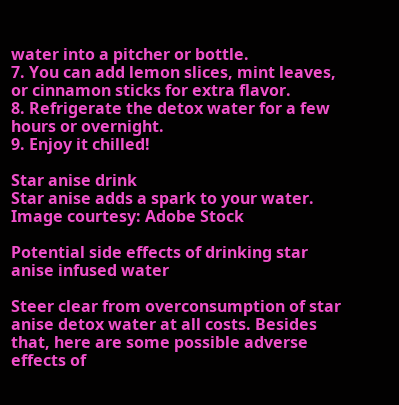water into a pitcher or bottle.
7. You can add lemon slices, mint leaves, or cinnamon sticks for extra flavor.
8. Refrigerate the detox water for a few hours or overnight.
9. Enjoy it chilled!

Star anise drink
Star anise adds a spark to your water. Image courtesy: Adobe Stock

Potential side effects of drinking star anise infused water

Steer clear from overconsumption of star anise detox water at all costs. Besides that, here are some possible adverse effects of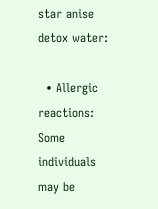star anise detox water:

  • Allergic reactions: Some individuals may be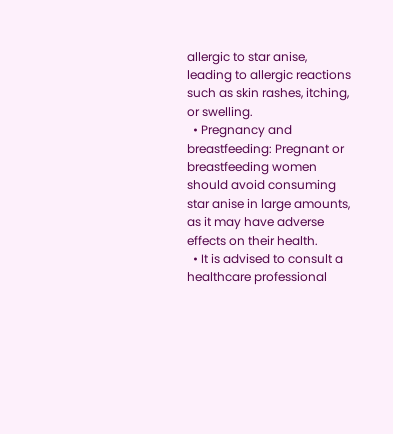allergic to star anise, leading to allergic reactions such as skin rashes, itching, or swelling.
  • Pregnancy and breastfeeding: Pregnant or breastfeeding women should avoid consuming star anise in large amounts, as it may have adverse effects on their health.
  • It is advised to consult a healthcare professional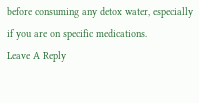before consuming any detox water, especially if you are on specific medications.
Leave A Reply